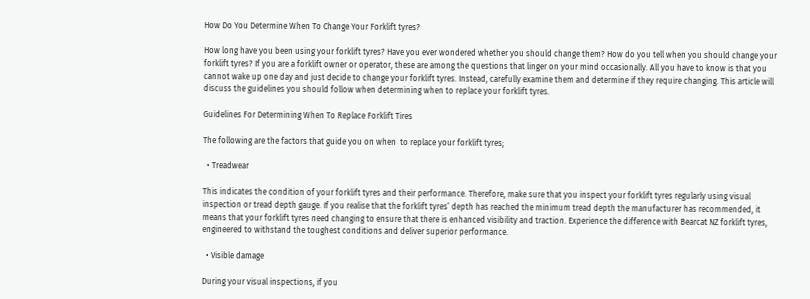How Do You Determine When To Change Your Forklift tyres?

How long have you been using your forklift tyres? Have you ever wondered whether you should change them? How do you tell when you should change your forklift tyres? If you are a forklift owner or operator, these are among the questions that linger on your mind occasionally. All you have to know is that you cannot wake up one day and just decide to change your forklift tyres. Instead, carefully examine them and determine if they require changing. This article will discuss the guidelines you should follow when determining when to replace your forklift tyres.

Guidelines For Determining When To Replace Forklift Tires

The following are the factors that guide you on when  to replace your forklift tyres;

  • Treadwear

This indicates the condition of your forklift tyres and their performance. Therefore, make sure that you inspect your forklift tyres regularly using visual inspection or tread depth gauge. If you realise that the forklift tyres’ depth has reached the minimum tread depth the manufacturer has recommended, it means that your forklift tyres need changing to ensure that there is enhanced visibility and traction. Experience the difference with Bearcat NZ forklift tyres, engineered to withstand the toughest conditions and deliver superior performance.

  • Visible damage

During your visual inspections, if you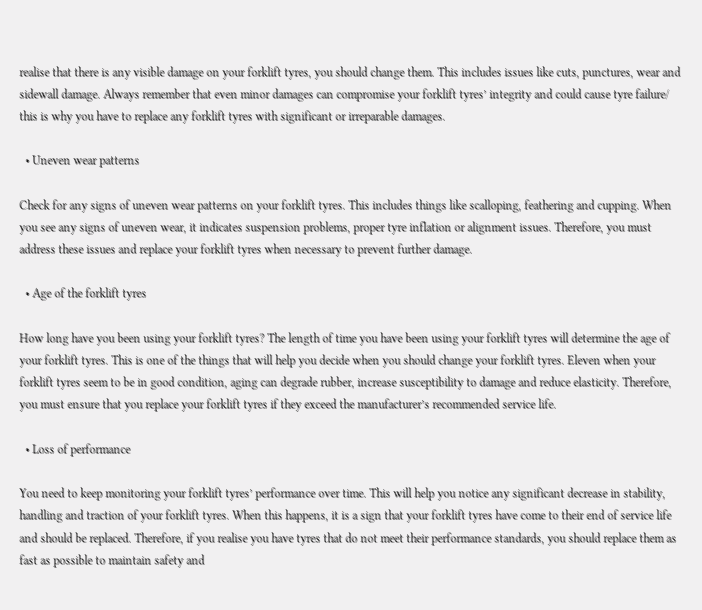realise that there is any visible damage on your forklift tyres, you should change them. This includes issues like cuts, punctures, wear and sidewall damage. Always remember that even minor damages can compromise your forklift tyres’ integrity and could cause tyre failure/  this is why you have to replace any forklift tyres with significant or irreparable damages.

  • Uneven wear patterns

Check for any signs of uneven wear patterns on your forklift tyres. This includes things like scalloping, feathering and cupping. When you see any signs of uneven wear, it indicates suspension problems, proper tyre inflation or alignment issues. Therefore, you must address these issues and replace your forklift tyres when necessary to prevent further damage.

  • Age of the forklift tyres

How long have you been using your forklift tyres? The length of time you have been using your forklift tyres will determine the age of your forklift tyres. This is one of the things that will help you decide when you should change your forklift tyres. Eleven when your forklift tyres seem to be in good condition, aging can degrade rubber, increase susceptibility to damage and reduce elasticity. Therefore, you must ensure that you replace your forklift tyres if they exceed the manufacturer’s recommended service life.

  • Loss of performance

You need to keep monitoring your forklift tyres’ performance over time. This will help you notice any significant decrease in stability, handling and traction of your forklift tyres. When this happens, it is a sign that your forklift tyres have come to their end of service life and should be replaced. Therefore, if you realise you have tyres that do not meet their performance standards, you should replace them as fast as possible to maintain safety and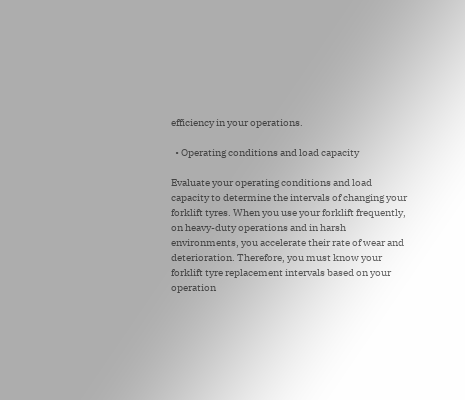efficiency in your operations.

  • Operating conditions and load capacity

Evaluate your operating conditions and load capacity to determine the intervals of changing your forklift tyres. When you use your forklift frequently, on heavy-duty operations and in harsh environments, you accelerate their rate of wear and deterioration. Therefore, you must know your forklift tyre replacement intervals based on your operation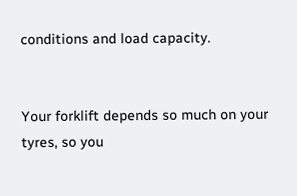conditions and load capacity.


Your forklift depends so much on your tyres, so you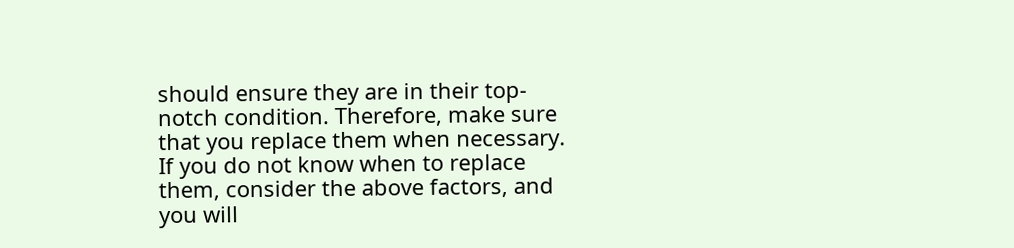should ensure they are in their top-notch condition. Therefore, make sure that you replace them when necessary. If you do not know when to replace them, consider the above factors, and you will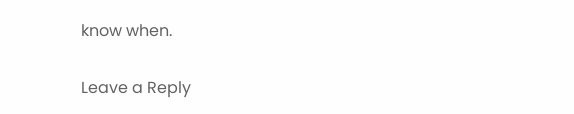know when.

Leave a Reply